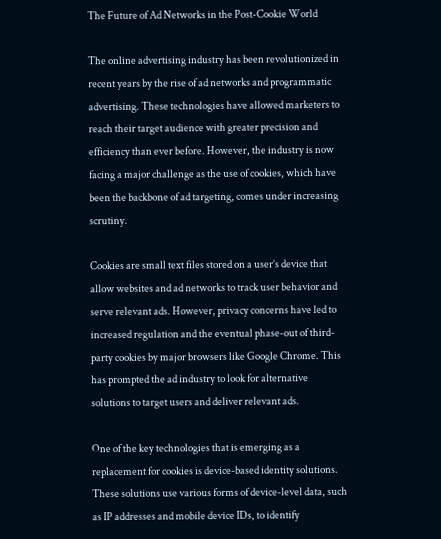The Future of Ad Networks in the Post-Cookie World

The online advertising industry has been revolutionized in recent years by the rise of ad networks and programmatic advertising. These technologies have allowed marketers to reach their target audience with greater precision and efficiency than ever before. However, the industry is now facing a major challenge as the use of cookies, which have been the backbone of ad targeting, comes under increasing scrutiny.

Cookies are small text files stored on a user’s device that allow websites and ad networks to track user behavior and serve relevant ads. However, privacy concerns have led to increased regulation and the eventual phase-out of third-party cookies by major browsers like Google Chrome. This has prompted the ad industry to look for alternative solutions to target users and deliver relevant ads.

One of the key technologies that is emerging as a replacement for cookies is device-based identity solutions. These solutions use various forms of device-level data, such as IP addresses and mobile device IDs, to identify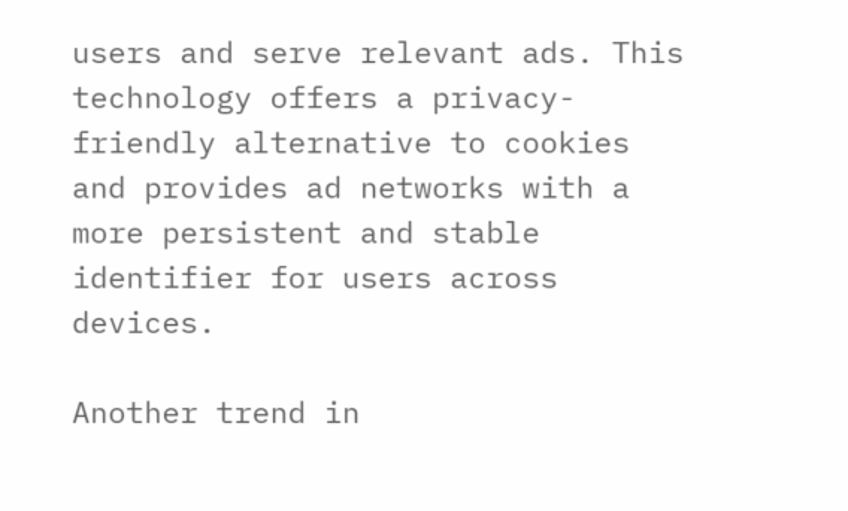users and serve relevant ads. This technology offers a privacy-friendly alternative to cookies and provides ad networks with a more persistent and stable identifier for users across devices.

Another trend in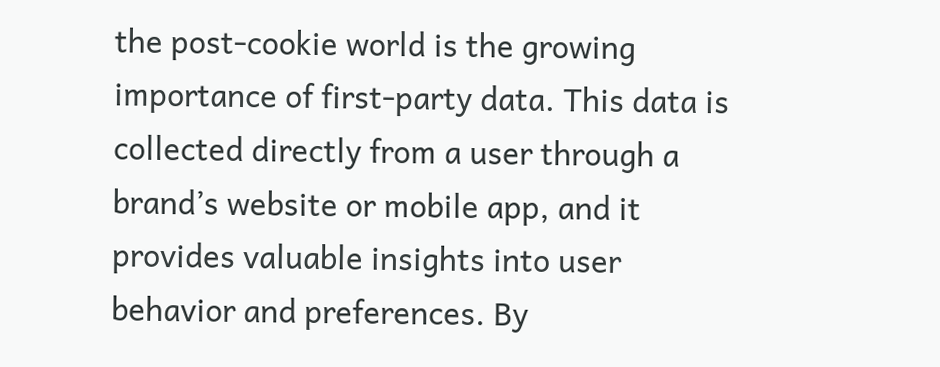the post-cookie world is the growing importance of first-party data. This data is collected directly from a user through a brand’s website or mobile app, and it provides valuable insights into user behavior and preferences. By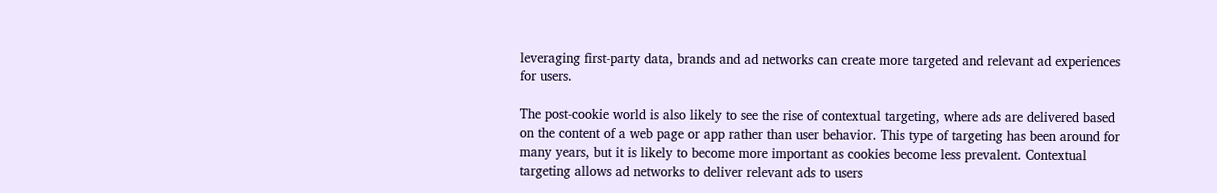leveraging first-party data, brands and ad networks can create more targeted and relevant ad experiences for users.

The post-cookie world is also likely to see the rise of contextual targeting, where ads are delivered based on the content of a web page or app rather than user behavior. This type of targeting has been around for many years, but it is likely to become more important as cookies become less prevalent. Contextual targeting allows ad networks to deliver relevant ads to users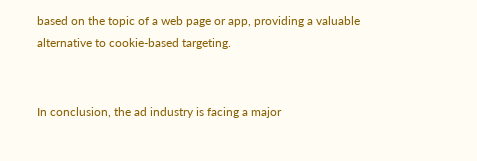based on the topic of a web page or app, providing a valuable alternative to cookie-based targeting.


In conclusion, the ad industry is facing a major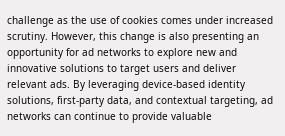challenge as the use of cookies comes under increased scrutiny. However, this change is also presenting an opportunity for ad networks to explore new and innovative solutions to target users and deliver relevant ads. By leveraging device-based identity solutions, first-party data, and contextual targeting, ad networks can continue to provide valuable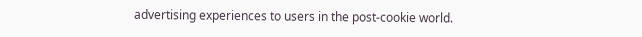advertising experiences to users in the post-cookie world.